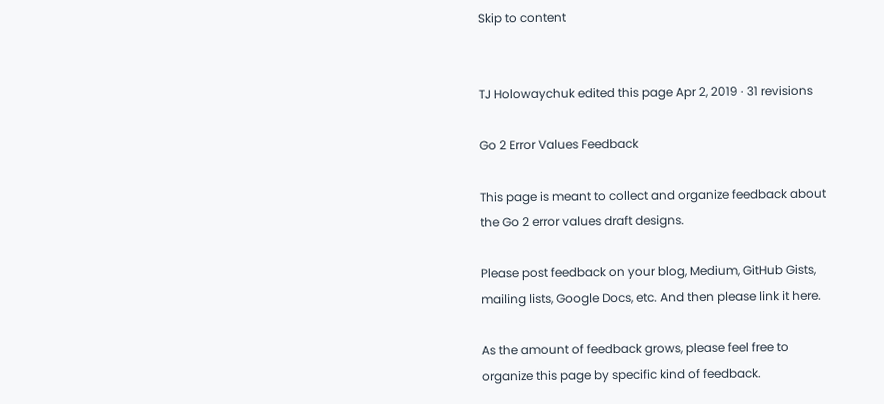Skip to content


TJ Holowaychuk edited this page Apr 2, 2019 · 31 revisions

Go 2 Error Values Feedback

This page is meant to collect and organize feedback about the Go 2 error values draft designs.

Please post feedback on your blog, Medium, GitHub Gists, mailing lists, Google Docs, etc. And then please link it here.

As the amount of feedback grows, please feel free to organize this page by specific kind of feedback.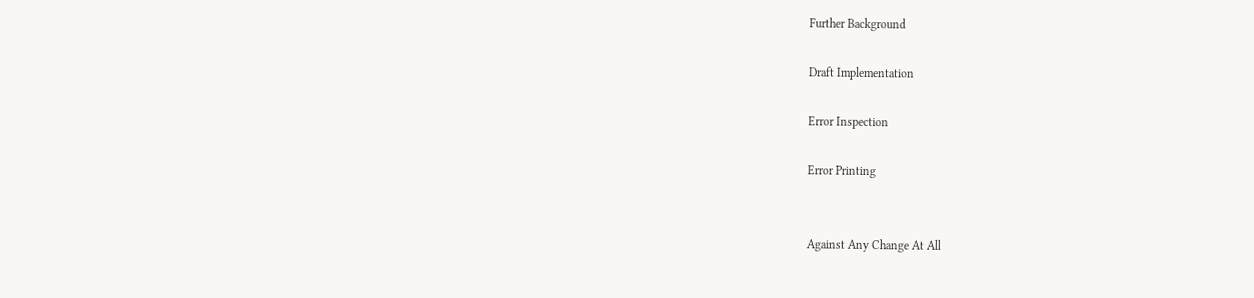Further Background

Draft Implementation

Error Inspection

Error Printing


Against Any Change At All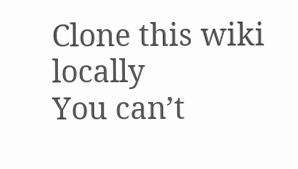Clone this wiki locally
You can’t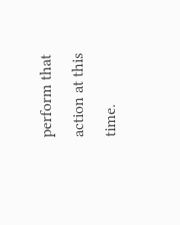perform that action at this time.